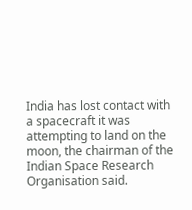India has lost contact with a spacecraft it was attempting to land on the moon, the chairman of the Indian Space Research Organisation said.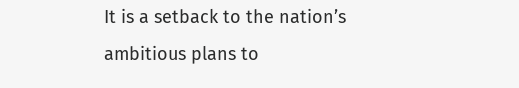It is a setback to the nation’s ambitious plans to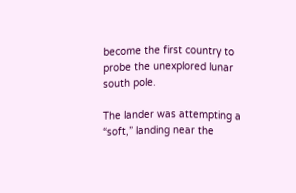become the first country to probe the unexplored lunar south pole.

The lander was attempting a “soft,” landing near the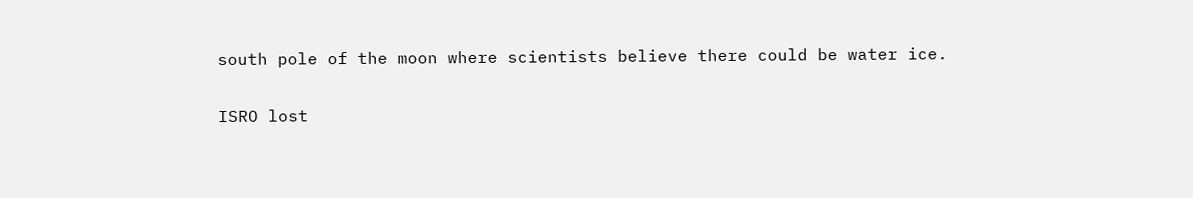south pole of the moon where scientists believe there could be water ice.

ISRO lost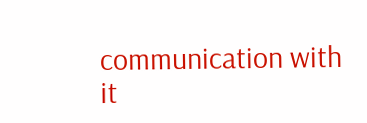communication with it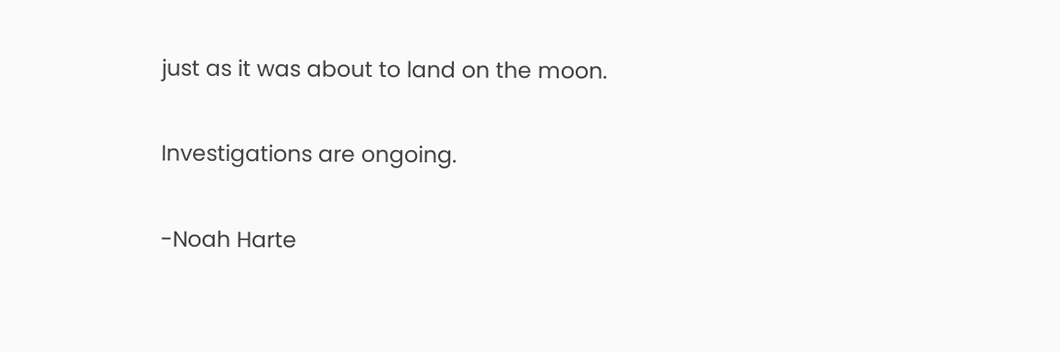just as it was about to land on the moon.

Investigations are ongoing.

-Noah Harte